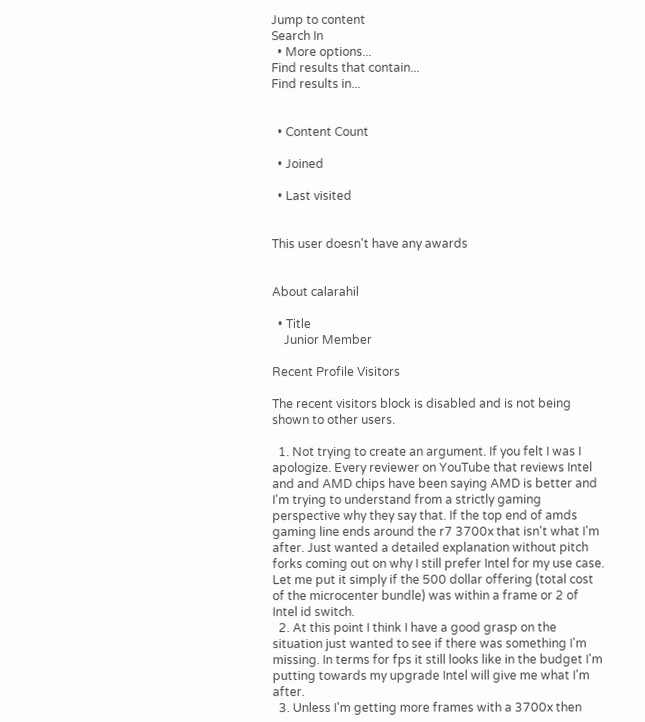Jump to content
Search In
  • More options...
Find results that contain...
Find results in...


  • Content Count

  • Joined

  • Last visited


This user doesn't have any awards


About calarahil

  • Title
    Junior Member

Recent Profile Visitors

The recent visitors block is disabled and is not being shown to other users.

  1. Not trying to create an argument. If you felt I was I apologize. Every reviewer on YouTube that reviews Intel and and AMD chips have been saying AMD is better and I'm trying to understand from a strictly gaming perspective why they say that. If the top end of amds gaming line ends around the r7 3700x that isn't what I'm after. Just wanted a detailed explanation without pitch forks coming out on why I still prefer Intel for my use case. Let me put it simply if the 500 dollar offering (total cost of the microcenter bundle) was within a frame or 2 of Intel id switch.
  2. At this point I think I have a good grasp on the situation just wanted to see if there was something I'm missing. In terms for fps it still looks like in the budget I'm putting towards my upgrade Intel will give me what I'm after.
  3. Unless I'm getting more frames with a 3700x then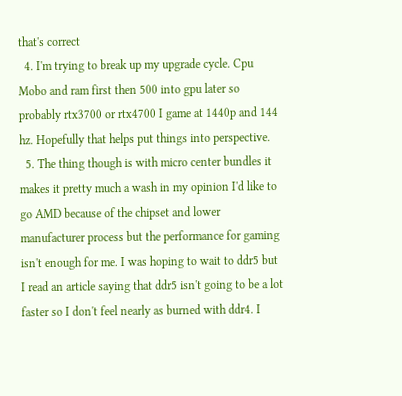that's correct
  4. I'm trying to break up my upgrade cycle. Cpu Mobo and ram first then 500 into gpu later so probably rtx3700 or rtx4700 I game at 1440p and 144 hz. Hopefully that helps put things into perspective.
  5. The thing though is with micro center bundles it makes it pretty much a wash in my opinion I'd like to go AMD because of the chipset and lower manufacturer process but the performance for gaming isn't enough for me. I was hoping to wait to ddr5 but I read an article saying that ddr5 isn't going to be a lot faster so I don't feel nearly as burned with ddr4. I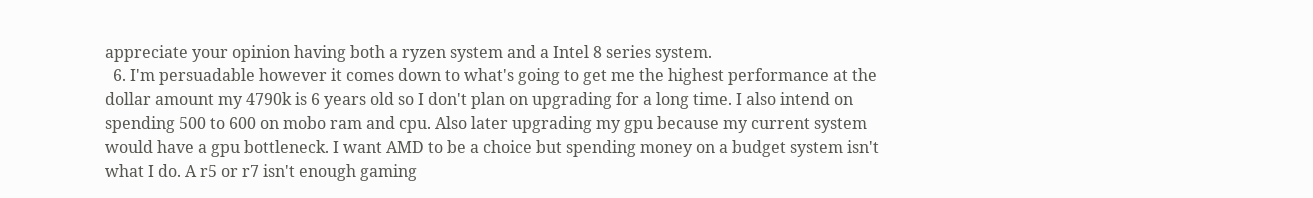appreciate your opinion having both a ryzen system and a Intel 8 series system.
  6. I'm persuadable however it comes down to what's going to get me the highest performance at the dollar amount my 4790k is 6 years old so I don't plan on upgrading for a long time. I also intend on spending 500 to 600 on mobo ram and cpu. Also later upgrading my gpu because my current system would have a gpu bottleneck. I want AMD to be a choice but spending money on a budget system isn't what I do. A r5 or r7 isn't enough gaming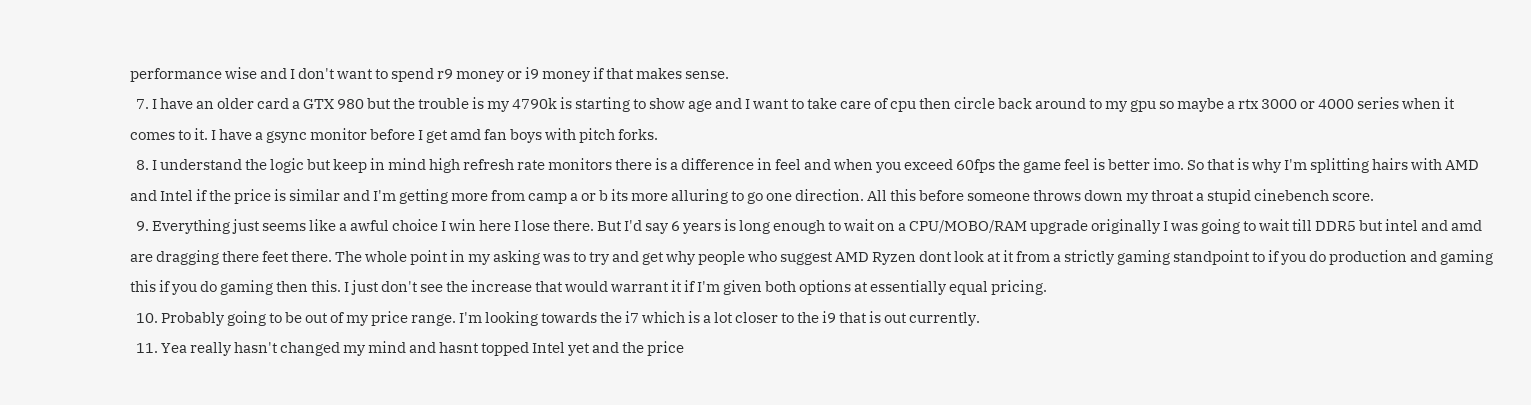performance wise and I don't want to spend r9 money or i9 money if that makes sense.
  7. I have an older card a GTX 980 but the trouble is my 4790k is starting to show age and I want to take care of cpu then circle back around to my gpu so maybe a rtx 3000 or 4000 series when it comes to it. I have a gsync monitor before I get amd fan boys with pitch forks.
  8. I understand the logic but keep in mind high refresh rate monitors there is a difference in feel and when you exceed 60fps the game feel is better imo. So that is why I'm splitting hairs with AMD and Intel if the price is similar and I'm getting more from camp a or b its more alluring to go one direction. All this before someone throws down my throat a stupid cinebench score.
  9. Everything just seems like a awful choice I win here I lose there. But I'd say 6 years is long enough to wait on a CPU/MOBO/RAM upgrade originally I was going to wait till DDR5 but intel and amd are dragging there feet there. The whole point in my asking was to try and get why people who suggest AMD Ryzen dont look at it from a strictly gaming standpoint to if you do production and gaming this if you do gaming then this. I just don't see the increase that would warrant it if I'm given both options at essentially equal pricing.
  10. Probably going to be out of my price range. I'm looking towards the i7 which is a lot closer to the i9 that is out currently.
  11. Yea really hasn't changed my mind and hasnt topped Intel yet and the price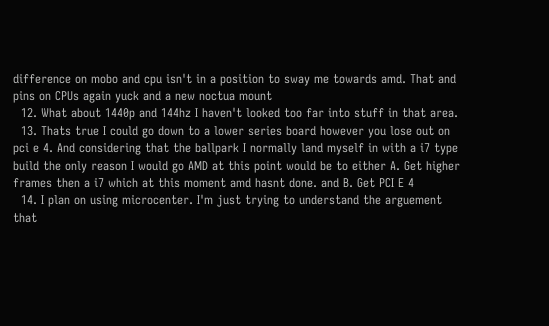difference on mobo and cpu isn't in a position to sway me towards amd. That and pins on CPUs again yuck and a new noctua mount
  12. What about 1440p and 144hz I haven't looked too far into stuff in that area.
  13. Thats true I could go down to a lower series board however you lose out on pci e 4. And considering that the ballpark I normally land myself in with a i7 type build the only reason I would go AMD at this point would be to either A. Get higher frames then a i7 which at this moment amd hasnt done. and B. Get PCI E 4
  14. I plan on using microcenter. I'm just trying to understand the arguement that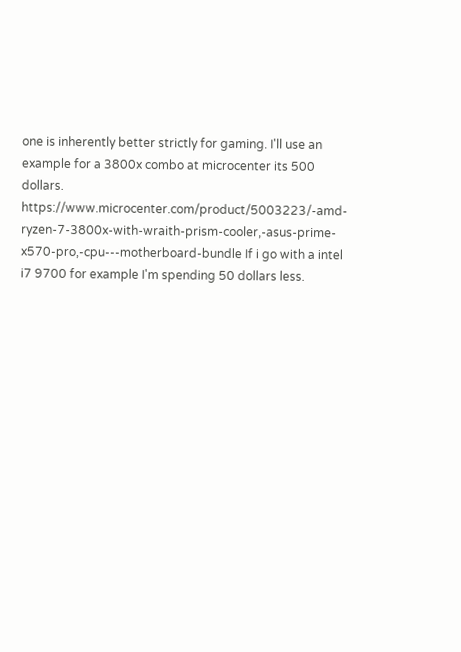one is inherently better strictly for gaming. I'll use an example for a 3800x combo at microcenter its 500 dollars. https://www.microcenter.com/product/5003223/-amd-ryzen-7-3800x-with-wraith-prism-cooler,-asus-prime-x570-pro,-cpu---motherboard-bundle If i go with a intel i7 9700 for example I'm spending 50 dollars less.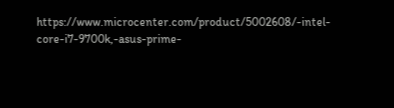https://www.microcenter.com/product/5002608/-intel-core-i7-9700k,-asus-prime-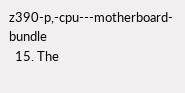z390-p,-cpu---motherboard-bundle
  15. The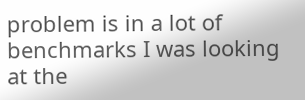problem is in a lot of benchmarks I was looking at the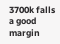3700k falls a good margin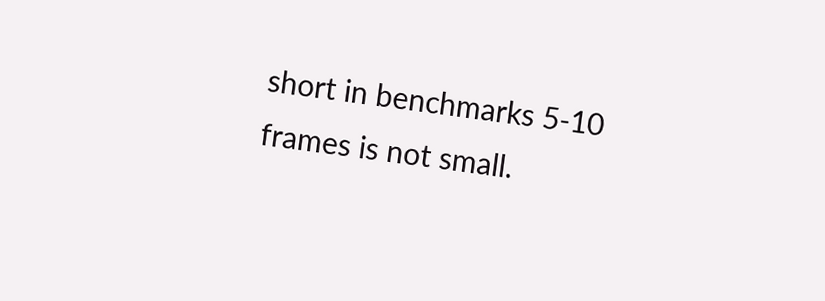short in benchmarks 5-10 frames is not small.